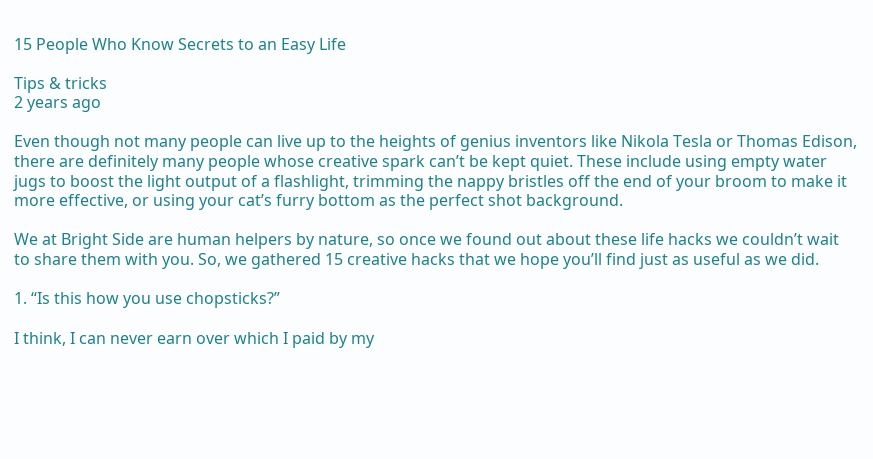15 People Who Know Secrets to an Easy Life

Tips & tricks
2 years ago

Even though not many people can live up to the heights of genius inventors like Nikola Tesla or Thomas Edison, there are definitely many people whose creative spark can’t be kept quiet. These include using empty water jugs to boost the light output of a flashlight, trimming the nappy bristles off the end of your broom to make it more effective, or using your cat’s furry bottom as the perfect shot background.

We at Bright Side are human helpers by nature, so once we found out about these life hacks we couldn’t wait to share them with you. So, we gathered 15 creative hacks that we hope you’ll find just as useful as we did.

1. “Is this how you use chopsticks?”

I think, I can never earn over which I paid by my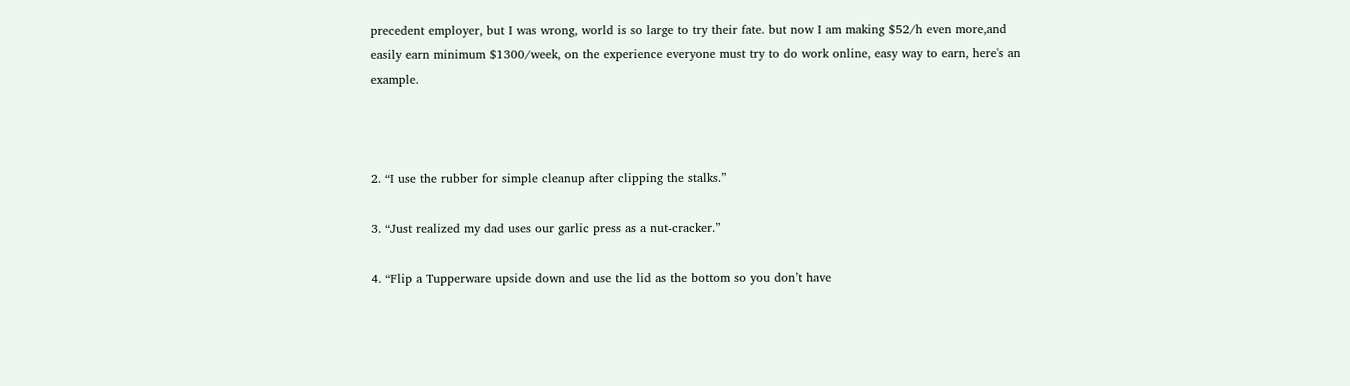precedent employer, but I was wrong, world is so large to try their fate. but now I am making $52/h even more,and easily earn minimum $1300/week, on the experience everyone must try to do work online, easy way to earn, here's an example.



2. “I use the rubber for simple cleanup after clipping the stalks.”

3. “Just realized my dad uses our garlic press as a nut-cracker.”

4. “Flip a Tupperware upside down and use the lid as the bottom so you don’t have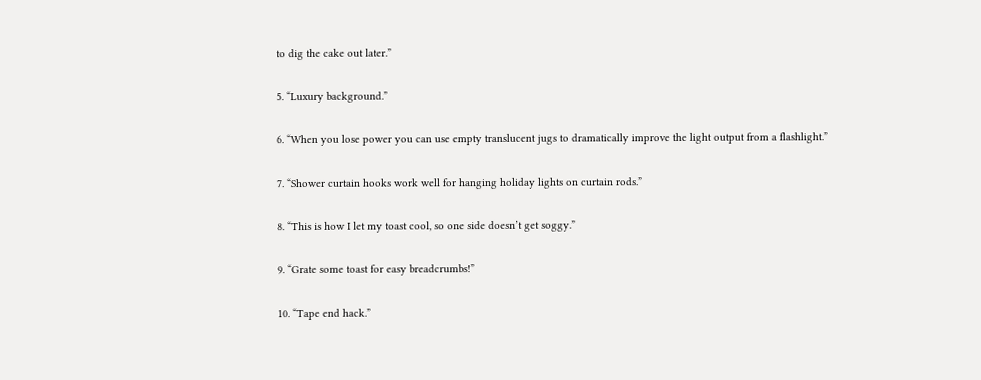to dig the cake out later.”

5. “Luxury background.”

6. “When you lose power you can use empty translucent jugs to dramatically improve the light output from a flashlight.”

7. “Shower curtain hooks work well for hanging holiday lights on curtain rods.”

8. “This is how I let my toast cool, so one side doesn’t get soggy.”

9. “Grate some toast for easy breadcrumbs!”

10. “Tape end hack.”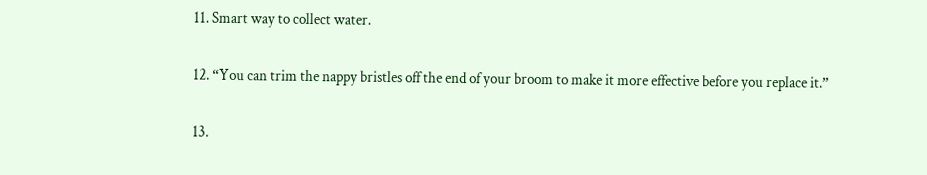11. Smart way to collect water.

12. “You can trim the nappy bristles off the end of your broom to make it more effective before you replace it.”

13.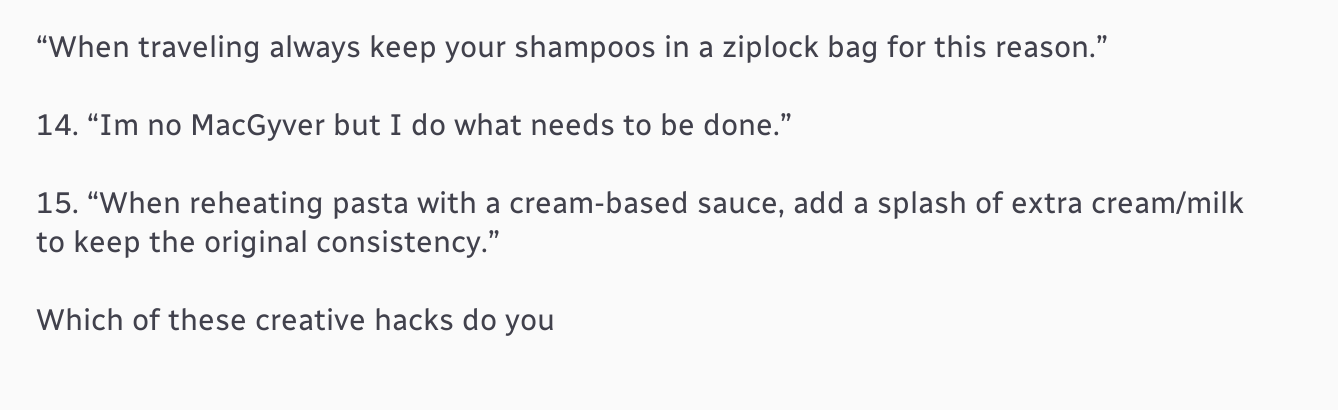“When traveling always keep your shampoos in a ziplock bag for this reason.”

14. “Im no MacGyver but I do what needs to be done.”

15. “When reheating pasta with a cream-based sauce, add a splash of extra cream/milk to keep the original consistency.”

Which of these creative hacks do you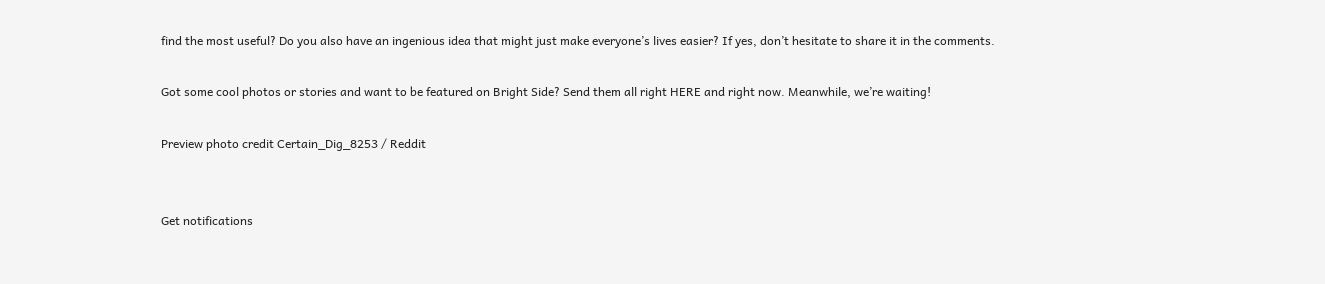find the most useful? Do you also have an ingenious idea that might just make everyone’s lives easier? If yes, don’t hesitate to share it in the comments.

Got some cool photos or stories and want to be featured on Bright Side? Send them all right HERE and right now. Meanwhile, we’re waiting!

Preview photo credit Certain_Dig_8253 / Reddit


Get notifications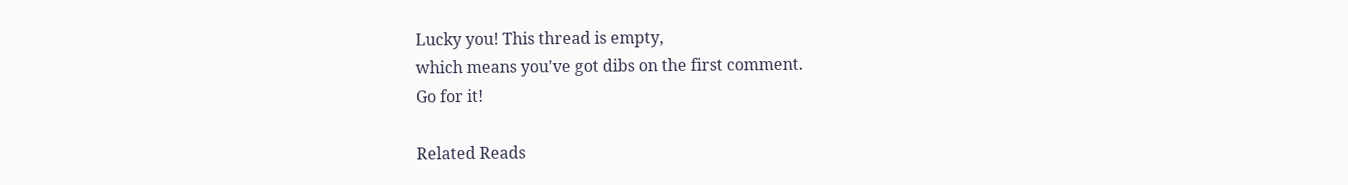Lucky you! This thread is empty,
which means you've got dibs on the first comment.
Go for it!

Related Reads